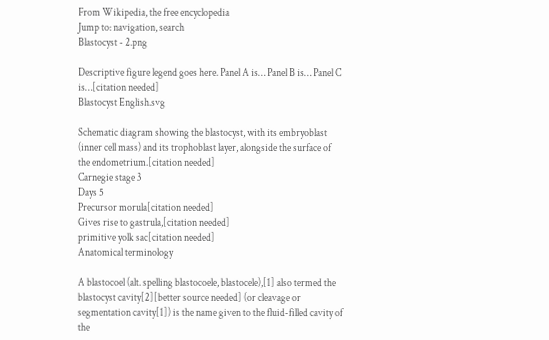From Wikipedia, the free encyclopedia
Jump to: navigation, search
Blastocyst - 2.png

Descriptive figure legend goes here. Panel A is… Panel B is… Panel C is…[citation needed]
Blastocyst English.svg

Schematic diagram showing the blastocyst, with its embryoblast (inner cell mass) and its trophoblast layer, alongside the surface of the endometrium.[citation needed]
Carnegie stage 3
Days 5
Precursor morula[citation needed]
Gives rise to gastrula,[citation needed]
primitive yolk sac[citation needed]
Anatomical terminology

A blastocoel (alt. spelling blastocoele, blastocele),[1] also termed the blastocyst cavity[2][better source needed] (or cleavage or segmentation cavity[1]) is the name given to the fluid-filled cavity of the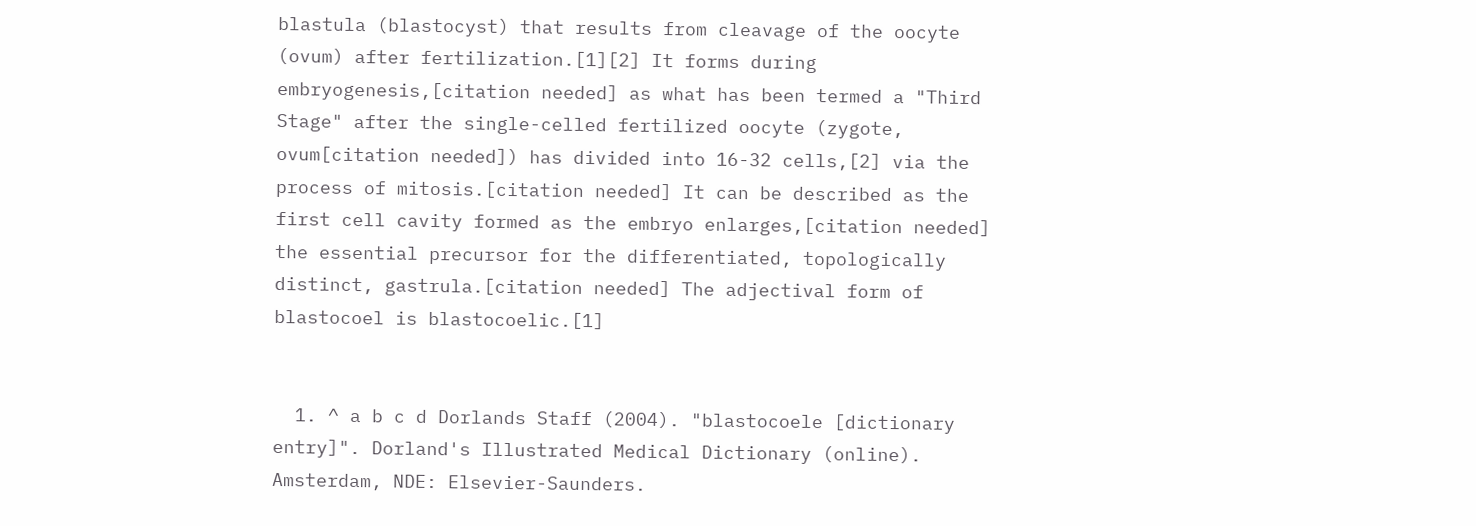blastula (blastocyst) that results from cleavage of the oocyte (ovum) after fertilization.[1][2] It forms during embryogenesis,[citation needed] as what has been termed a "Third Stage" after the single-celled fertilized oocyte (zygote, ovum[citation needed]) has divided into 16-32 cells,[2] via the process of mitosis.[citation needed] It can be described as the first cell cavity formed as the embryo enlarges,[citation needed] the essential precursor for the differentiated, topologically distinct, gastrula.[citation needed] The adjectival form of blastocoel is blastocoelic.[1]


  1. ^ a b c d Dorlands Staff (2004). "blastocoele [dictionary entry]". Dorland's Illustrated Medical Dictionary (online). Amsterdam, NDE: Elsevier-Saunders.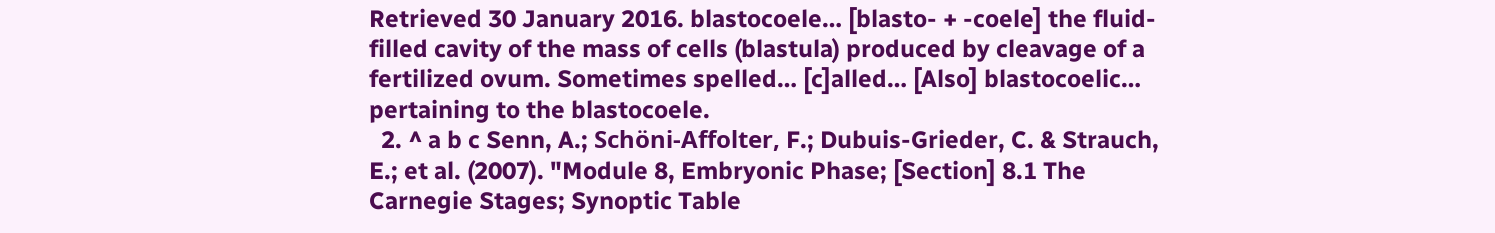Retrieved 30 January 2016. blastocoele… [blasto- + -coele] the fluid-filled cavity of the mass of cells (blastula) produced by cleavage of a fertilized ovum. Sometimes spelled… [c]alled… [Also] blastocoelic… pertaining to the blastocoele.
  2. ^ a b c Senn, A.; Schöni-Affolter, F.; Dubuis-Grieder, C. & Strauch, E.; et al. (2007). "Module 8, Embryonic Phase; [Section] 8.1 The Carnegie Stages; Synoptic Table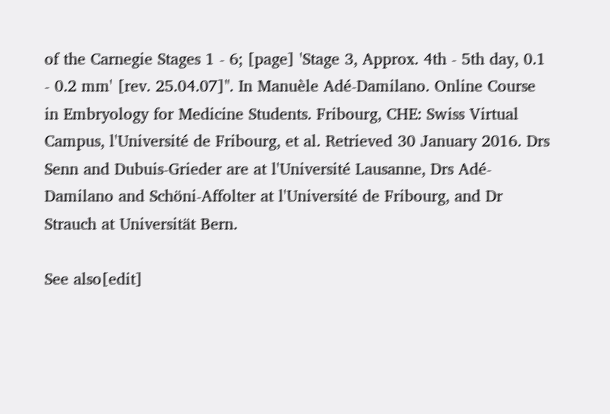of the Carnegie Stages 1 - 6; [page] 'Stage 3, Approx. 4th - 5th day, 0.1 - 0.2 mm' [rev. 25.04.07]". In Manuèle Adé-Damilano. Online Course in Embryology for Medicine Students. Fribourg, CHE: Swiss Virtual Campus, l'Université de Fribourg, et al. Retrieved 30 January 2016. Drs Senn and Dubuis-Grieder are at l'Université Lausanne, Drs Adé-Damilano and Schöni-Affolter at l'Université de Fribourg, and Dr Strauch at Universität Bern.

See also[edit]